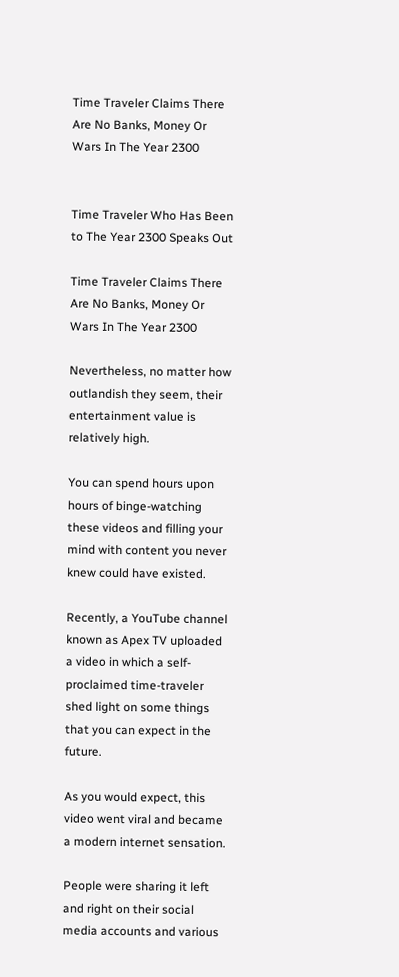Time Traveler Claims There Are No Banks, Money Or Wars In The Year 2300


Time Traveler Who Has Been to The Year 2300 Speaks Out

Time Traveler Claims There Are No Banks, Money Or Wars In The Year 2300

Nevertheless, no matter how outlandish they seem, their entertainment value is relatively high.

You can spend hours upon hours of binge-watching these videos and filling your mind with content you never knew could have existed.

Recently, a YouTube channel known as Apex TV uploaded a video in which a self-proclaimed time-traveler shed light on some things that you can expect in the future.

As you would expect, this video went viral and became a modern internet sensation.

People were sharing it left and right on their social media accounts and various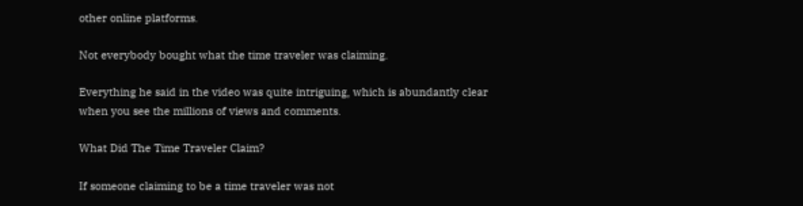other online platforms.

Not everybody bought what the time traveler was claiming.

Everything he said in the video was quite intriguing, which is abundantly clear when you see the millions of views and comments.

What Did The Time Traveler Claim?

If someone claiming to be a time traveler was not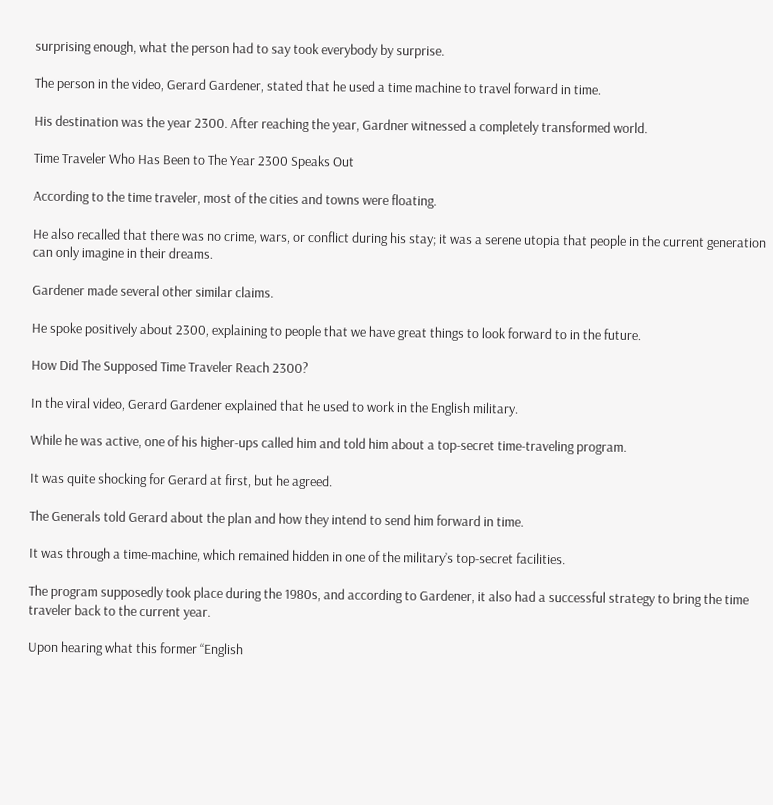surprising enough, what the person had to say took everybody by surprise.

The person in the video, Gerard Gardener, stated that he used a time machine to travel forward in time.

His destination was the year 2300. After reaching the year, Gardner witnessed a completely transformed world.

Time Traveler Who Has Been to The Year 2300 Speaks Out

According to the time traveler, most of the cities and towns were floating.

He also recalled that there was no crime, wars, or conflict during his stay; it was a serene utopia that people in the current generation can only imagine in their dreams.

Gardener made several other similar claims.

He spoke positively about 2300, explaining to people that we have great things to look forward to in the future.

How Did The Supposed Time Traveler Reach 2300?

In the viral video, Gerard Gardener explained that he used to work in the English military.

While he was active, one of his higher-ups called him and told him about a top-secret time-traveling program.

It was quite shocking for Gerard at first, but he agreed.

The Generals told Gerard about the plan and how they intend to send him forward in time.

It was through a time-machine, which remained hidden in one of the military’s top-secret facilities.

The program supposedly took place during the 1980s, and according to Gardener, it also had a successful strategy to bring the time traveler back to the current year.

Upon hearing what this former “English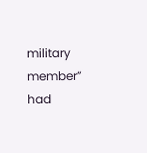military member” had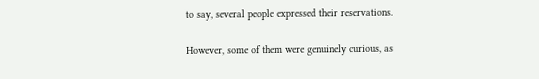to say, several people expressed their reservations.

However, some of them were genuinely curious, as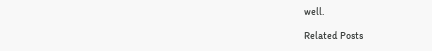well.

Related Posts